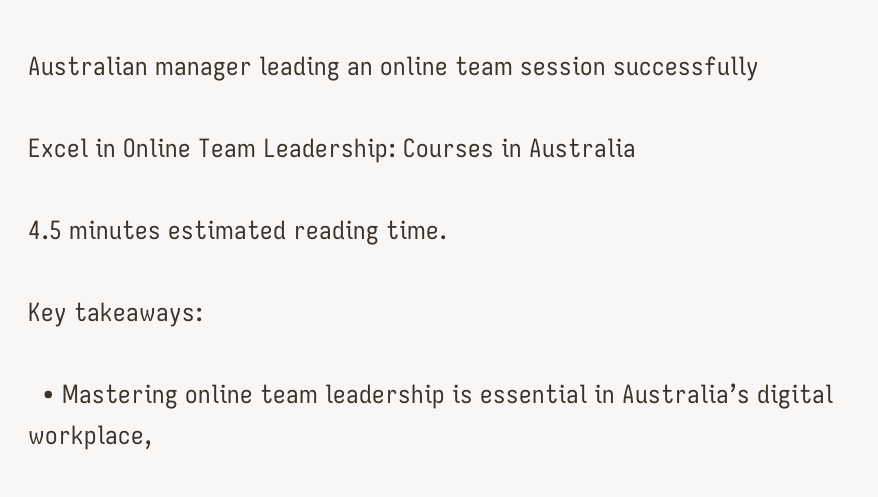Australian manager leading an online team session successfully

Excel in Online Team Leadership: Courses in Australia

4.5 minutes estimated reading time.

Key takeaways:

  • Mastering online team leadership is essential in Australia’s digital workplace,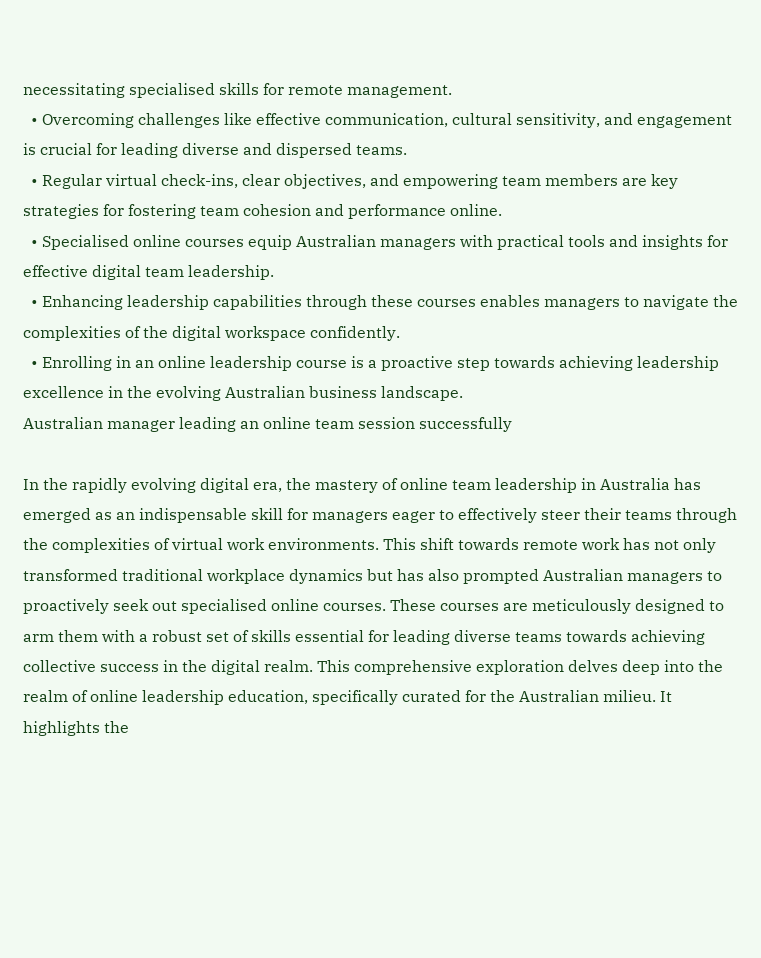necessitating specialised skills for remote management.
  • Overcoming challenges like effective communication, cultural sensitivity, and engagement is crucial for leading diverse and dispersed teams.
  • Regular virtual check-ins, clear objectives, and empowering team members are key strategies for fostering team cohesion and performance online.
  • Specialised online courses equip Australian managers with practical tools and insights for effective digital team leadership.
  • Enhancing leadership capabilities through these courses enables managers to navigate the complexities of the digital workspace confidently.
  • Enrolling in an online leadership course is a proactive step towards achieving leadership excellence in the evolving Australian business landscape.
Australian manager leading an online team session successfully

In the rapidly evolving digital era, the mastery of online team leadership in Australia has emerged as an indispensable skill for managers eager to effectively steer their teams through the complexities of virtual work environments. This shift towards remote work has not only transformed traditional workplace dynamics but has also prompted Australian managers to proactively seek out specialised online courses. These courses are meticulously designed to arm them with a robust set of skills essential for leading diverse teams towards achieving collective success in the digital realm. This comprehensive exploration delves deep into the realm of online leadership education, specifically curated for the Australian milieu. It highlights the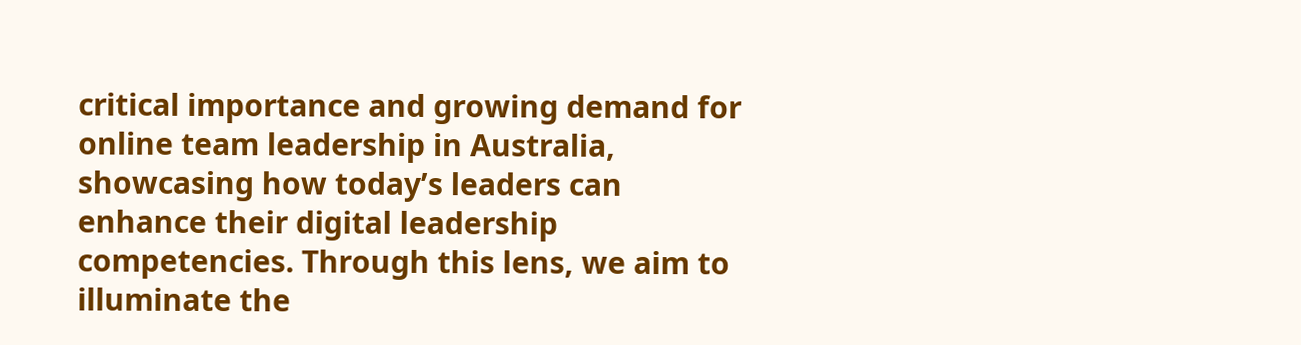critical importance and growing demand for online team leadership in Australia, showcasing how today’s leaders can enhance their digital leadership competencies. Through this lens, we aim to illuminate the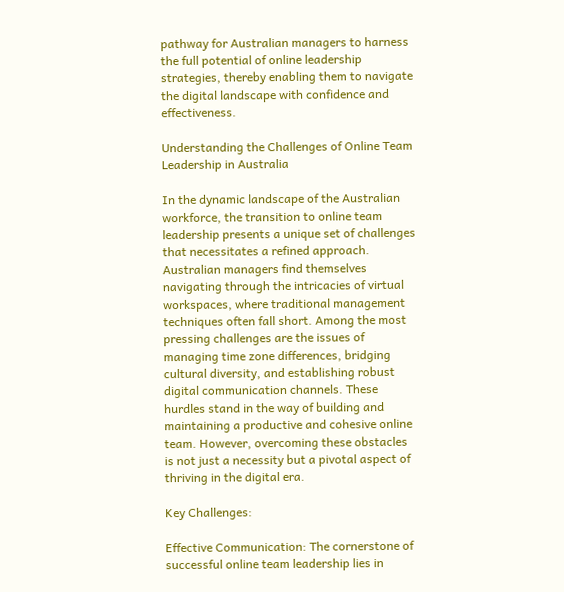pathway for Australian managers to harness the full potential of online leadership strategies, thereby enabling them to navigate the digital landscape with confidence and effectiveness.

Understanding the Challenges of Online Team Leadership in Australia

In the dynamic landscape of the Australian workforce, the transition to online team leadership presents a unique set of challenges that necessitates a refined approach. Australian managers find themselves navigating through the intricacies of virtual workspaces, where traditional management techniques often fall short. Among the most pressing challenges are the issues of managing time zone differences, bridging cultural diversity, and establishing robust digital communication channels. These hurdles stand in the way of building and maintaining a productive and cohesive online team. However, overcoming these obstacles is not just a necessity but a pivotal aspect of thriving in the digital era.

Key Challenges:

Effective Communication: The cornerstone of successful online team leadership lies in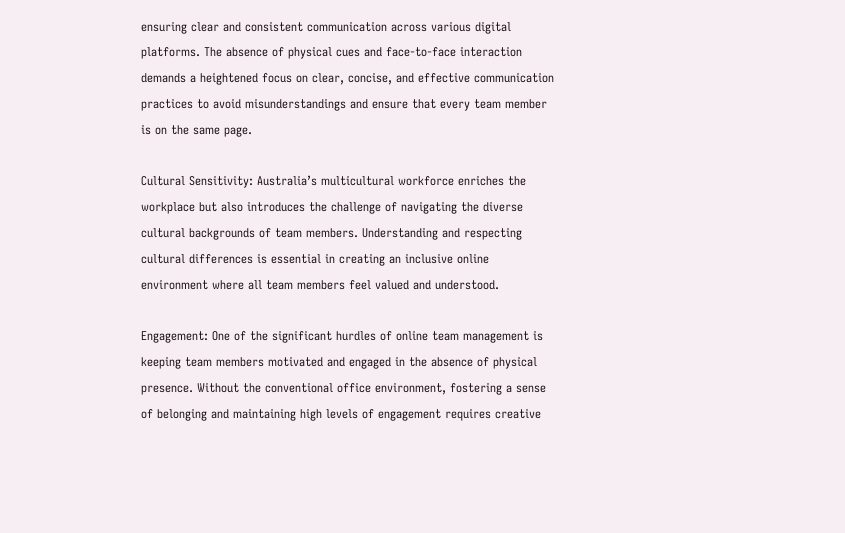ensuring clear and consistent communication across various digital platforms. The absence of physical cues and face-to-face interaction demands a heightened focus on clear, concise, and effective communication practices to avoid misunderstandings and ensure that every team member is on the same page.

Cultural Sensitivity: Australia’s multicultural workforce enriches the workplace but also introduces the challenge of navigating the diverse cultural backgrounds of team members. Understanding and respecting cultural differences is essential in creating an inclusive online environment where all team members feel valued and understood.

Engagement: One of the significant hurdles of online team management is keeping team members motivated and engaged in the absence of physical presence. Without the conventional office environment, fostering a sense of belonging and maintaining high levels of engagement requires creative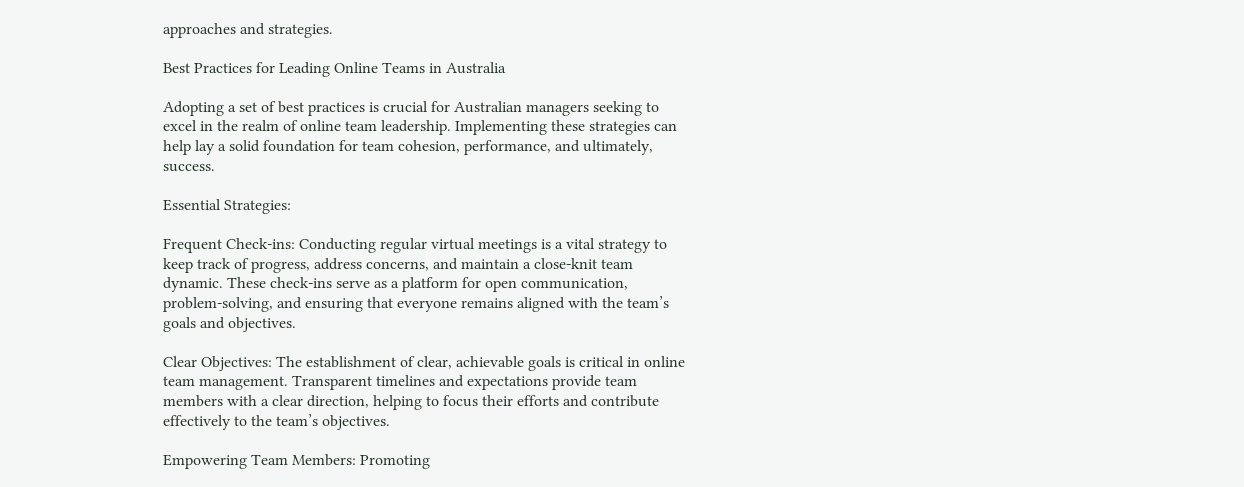approaches and strategies.

Best Practices for Leading Online Teams in Australia

Adopting a set of best practices is crucial for Australian managers seeking to excel in the realm of online team leadership. Implementing these strategies can help lay a solid foundation for team cohesion, performance, and ultimately, success.

Essential Strategies:

Frequent Check-ins: Conducting regular virtual meetings is a vital strategy to keep track of progress, address concerns, and maintain a close-knit team dynamic. These check-ins serve as a platform for open communication, problem-solving, and ensuring that everyone remains aligned with the team’s goals and objectives.

Clear Objectives: The establishment of clear, achievable goals is critical in online team management. Transparent timelines and expectations provide team members with a clear direction, helping to focus their efforts and contribute effectively to the team’s objectives.

Empowering Team Members: Promoting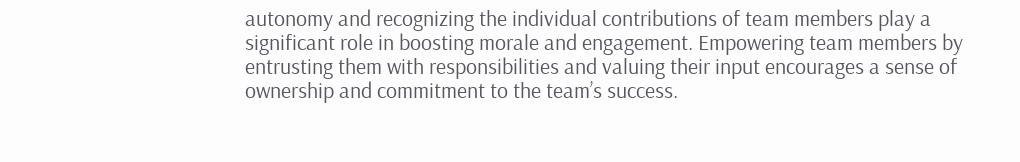autonomy and recognizing the individual contributions of team members play a significant role in boosting morale and engagement. Empowering team members by entrusting them with responsibilities and valuing their input encourages a sense of ownership and commitment to the team’s success.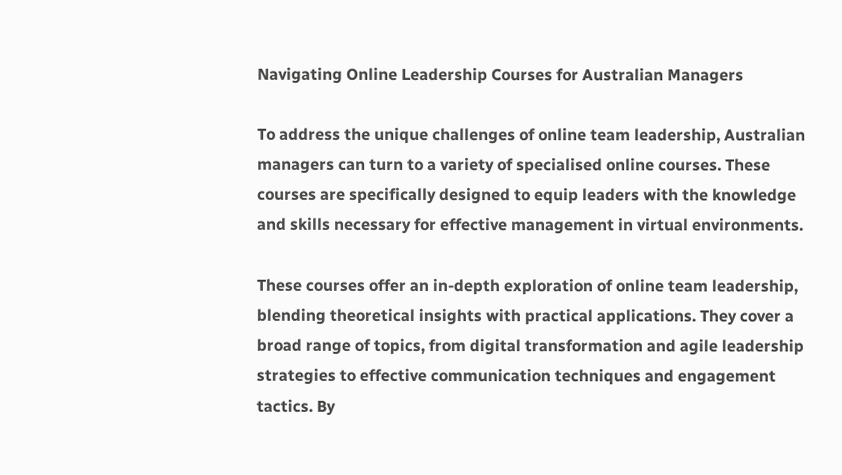Navigating Online Leadership Courses for Australian Managers

To address the unique challenges of online team leadership, Australian managers can turn to a variety of specialised online courses. These courses are specifically designed to equip leaders with the knowledge and skills necessary for effective management in virtual environments.

These courses offer an in-depth exploration of online team leadership, blending theoretical insights with practical applications. They cover a broad range of topics, from digital transformation and agile leadership strategies to effective communication techniques and engagement tactics. By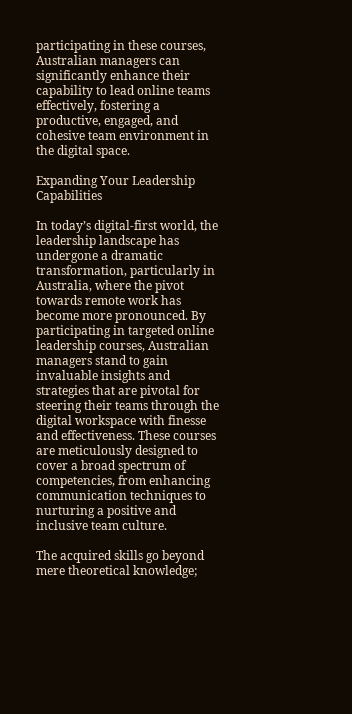participating in these courses, Australian managers can significantly enhance their capability to lead online teams effectively, fostering a productive, engaged, and cohesive team environment in the digital space.

Expanding Your Leadership Capabilities

In today’s digital-first world, the leadership landscape has undergone a dramatic transformation, particularly in Australia, where the pivot towards remote work has become more pronounced. By participating in targeted online leadership courses, Australian managers stand to gain invaluable insights and strategies that are pivotal for steering their teams through the digital workspace with finesse and effectiveness. These courses are meticulously designed to cover a broad spectrum of competencies, from enhancing communication techniques to nurturing a positive and inclusive team culture.

The acquired skills go beyond mere theoretical knowledge;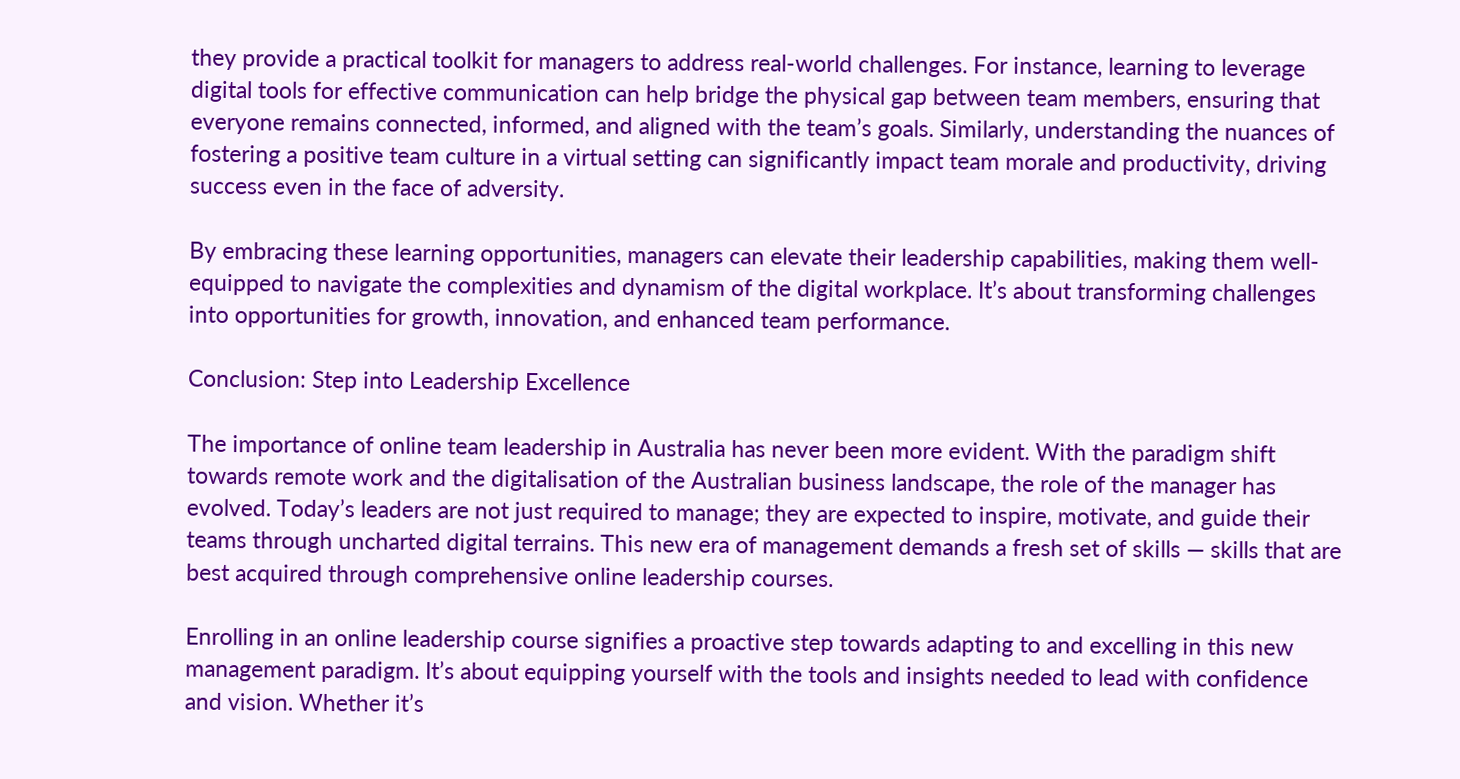they provide a practical toolkit for managers to address real-world challenges. For instance, learning to leverage digital tools for effective communication can help bridge the physical gap between team members, ensuring that everyone remains connected, informed, and aligned with the team’s goals. Similarly, understanding the nuances of fostering a positive team culture in a virtual setting can significantly impact team morale and productivity, driving success even in the face of adversity.

By embracing these learning opportunities, managers can elevate their leadership capabilities, making them well-equipped to navigate the complexities and dynamism of the digital workplace. It’s about transforming challenges into opportunities for growth, innovation, and enhanced team performance.

Conclusion: Step into Leadership Excellence

The importance of online team leadership in Australia has never been more evident. With the paradigm shift towards remote work and the digitalisation of the Australian business landscape, the role of the manager has evolved. Today’s leaders are not just required to manage; they are expected to inspire, motivate, and guide their teams through uncharted digital terrains. This new era of management demands a fresh set of skills — skills that are best acquired through comprehensive online leadership courses.

Enrolling in an online leadership course signifies a proactive step towards adapting to and excelling in this new management paradigm. It’s about equipping yourself with the tools and insights needed to lead with confidence and vision. Whether it’s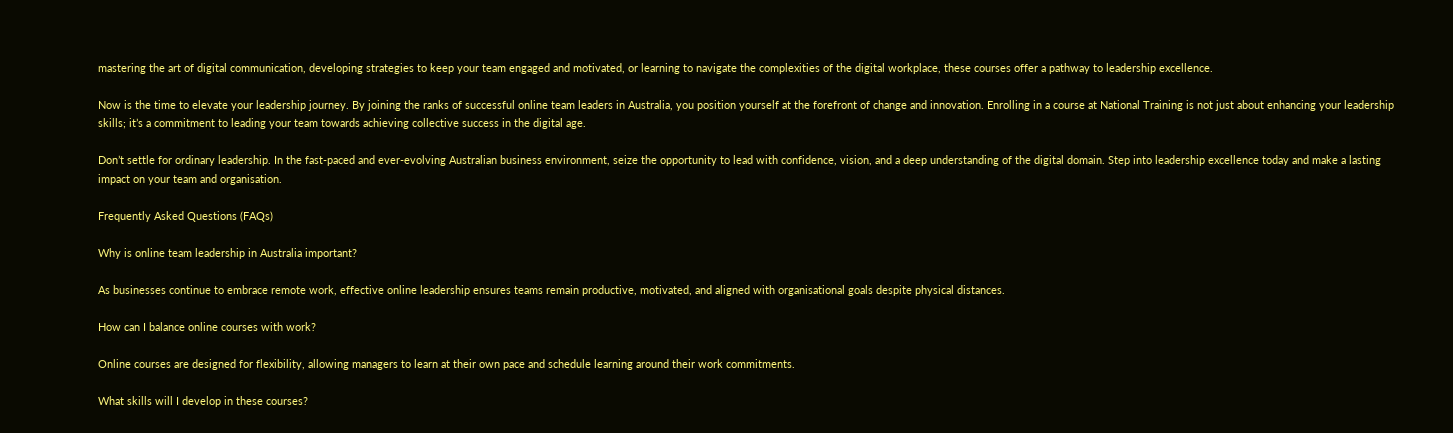mastering the art of digital communication, developing strategies to keep your team engaged and motivated, or learning to navigate the complexities of the digital workplace, these courses offer a pathway to leadership excellence.

Now is the time to elevate your leadership journey. By joining the ranks of successful online team leaders in Australia, you position yourself at the forefront of change and innovation. Enrolling in a course at National Training is not just about enhancing your leadership skills; it’s a commitment to leading your team towards achieving collective success in the digital age.

Don’t settle for ordinary leadership. In the fast-paced and ever-evolving Australian business environment, seize the opportunity to lead with confidence, vision, and a deep understanding of the digital domain. Step into leadership excellence today and make a lasting impact on your team and organisation.

Frequently Asked Questions (FAQs)

Why is online team leadership in Australia important?

As businesses continue to embrace remote work, effective online leadership ensures teams remain productive, motivated, and aligned with organisational goals despite physical distances.

How can I balance online courses with work?

Online courses are designed for flexibility, allowing managers to learn at their own pace and schedule learning around their work commitments.

What skills will I develop in these courses?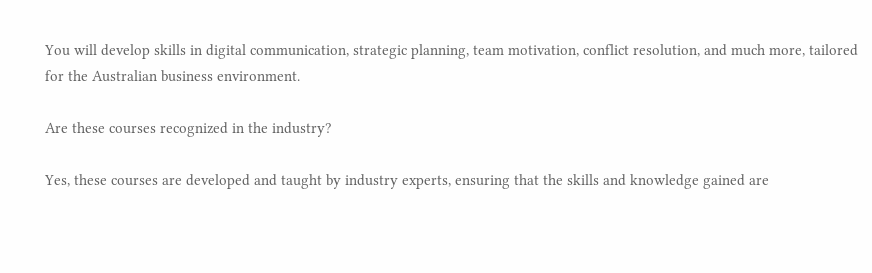You will develop skills in digital communication, strategic planning, team motivation, conflict resolution, and much more, tailored for the Australian business environment.

Are these courses recognized in the industry?

Yes, these courses are developed and taught by industry experts, ensuring that the skills and knowledge gained are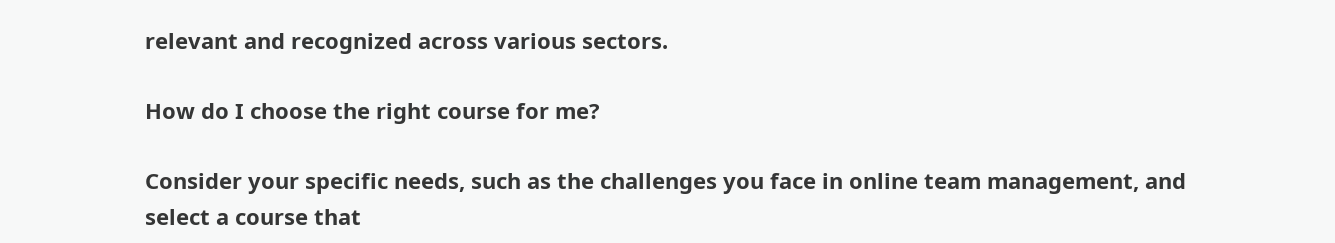relevant and recognized across various sectors.

How do I choose the right course for me?

Consider your specific needs, such as the challenges you face in online team management, and select a course that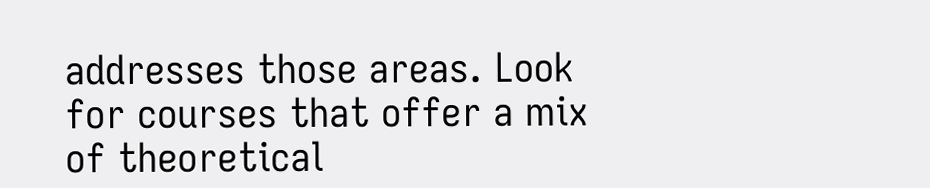addresses those areas. Look for courses that offer a mix of theoretical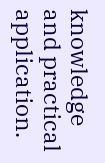knowledge and practical application.